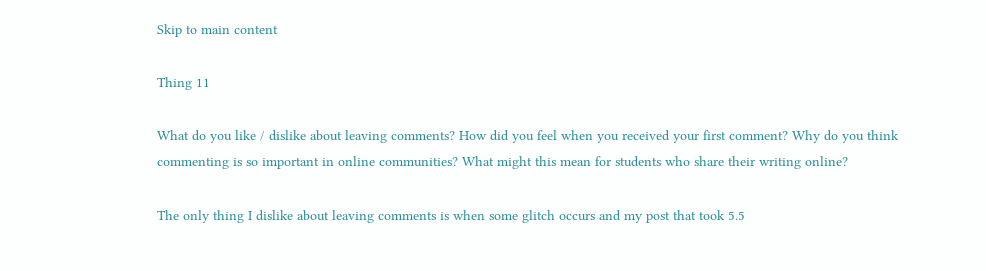Skip to main content

Thing 11

What do you like / dislike about leaving comments? How did you feel when you received your first comment? Why do you think commenting is so important in online communities? What might this mean for students who share their writing online?

The only thing I dislike about leaving comments is when some glitch occurs and my post that took 5.5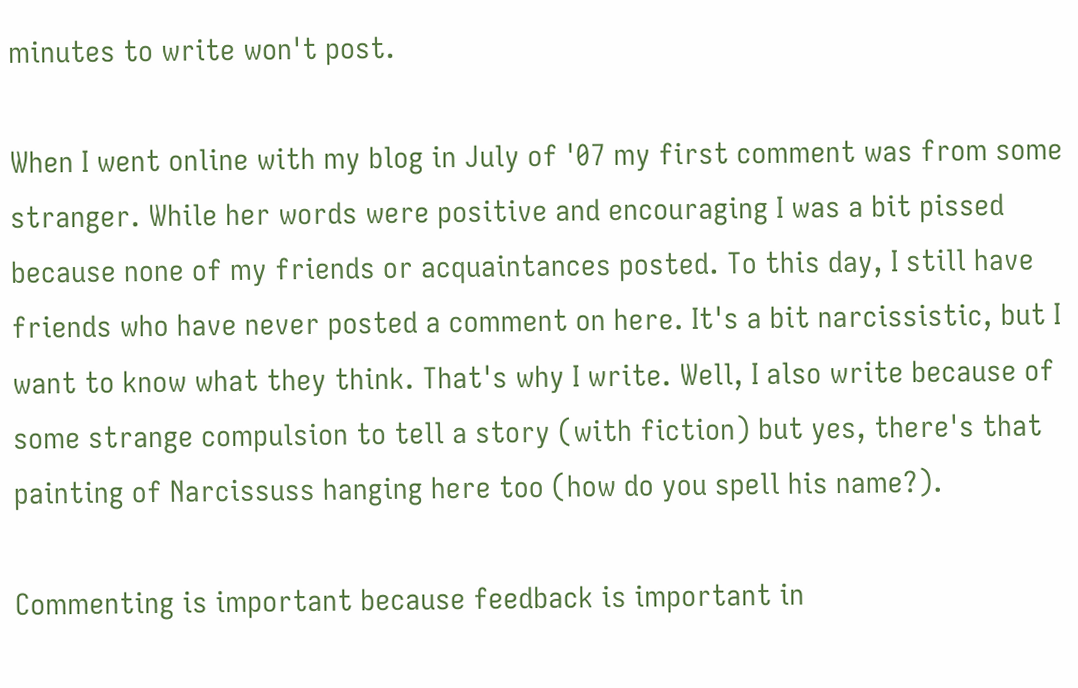minutes to write won't post.

When I went online with my blog in July of '07 my first comment was from some stranger. While her words were positive and encouraging I was a bit pissed because none of my friends or acquaintances posted. To this day, I still have friends who have never posted a comment on here. It's a bit narcissistic, but I want to know what they think. That's why I write. Well, I also write because of some strange compulsion to tell a story (with fiction) but yes, there's that painting of Narcissuss hanging here too (how do you spell his name?).

Commenting is important because feedback is important in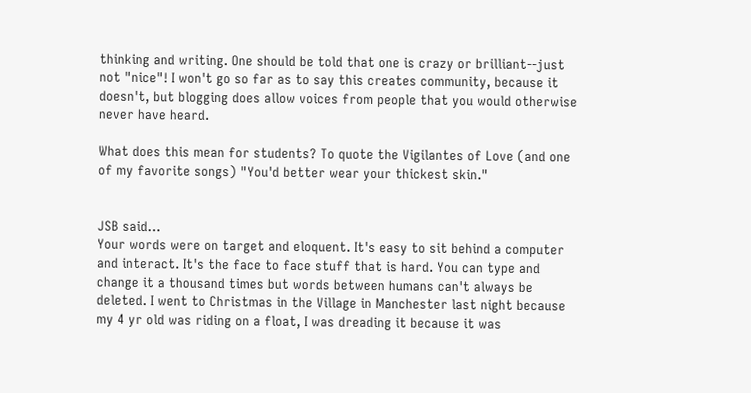thinking and writing. One should be told that one is crazy or brilliant--just not "nice"! I won't go so far as to say this creates community, because it doesn't, but blogging does allow voices from people that you would otherwise never have heard.

What does this mean for students? To quote the Vigilantes of Love (and one of my favorite songs) "You'd better wear your thickest skin."


JSB said…
Your words were on target and eloquent. It's easy to sit behind a computer and interact. It's the face to face stuff that is hard. You can type and change it a thousand times but words between humans can't always be deleted. I went to Christmas in the Village in Manchester last night because my 4 yr old was riding on a float, I was dreading it because it was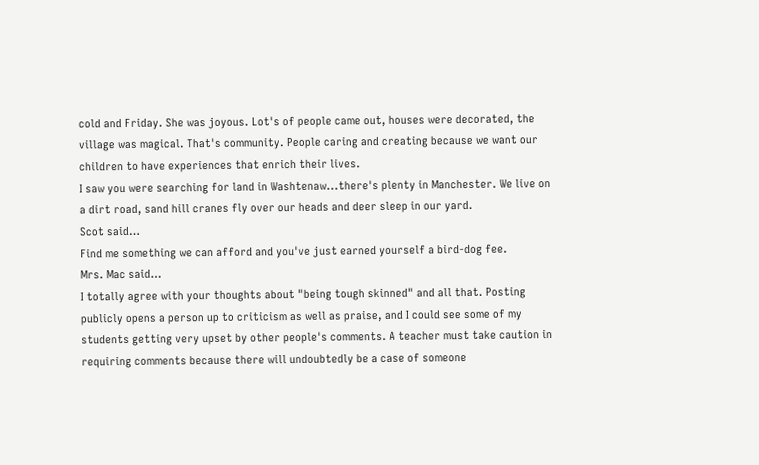cold and Friday. She was joyous. Lot's of people came out, houses were decorated, the village was magical. That's community. People caring and creating because we want our children to have experiences that enrich their lives.
I saw you were searching for land in Washtenaw...there's plenty in Manchester. We live on a dirt road, sand hill cranes fly over our heads and deer sleep in our yard.
Scot said…
Find me something we can afford and you've just earned yourself a bird-dog fee.
Mrs. Mac said…
I totally agree with your thoughts about "being tough skinned" and all that. Posting publicly opens a person up to criticism as well as praise, and I could see some of my students getting very upset by other people's comments. A teacher must take caution in requiring comments because there will undoubtedly be a case of someone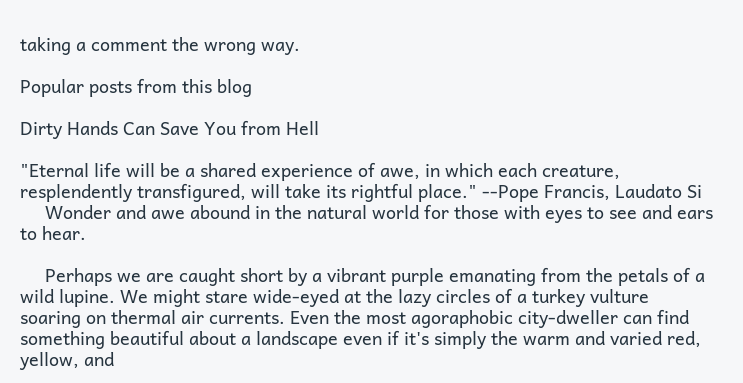taking a comment the wrong way.

Popular posts from this blog

Dirty Hands Can Save You from Hell

"Eternal life will be a shared experience of awe, in which each creature, resplendently transfigured, will take its rightful place." --Pope Francis, Laudato Si
     Wonder and awe abound in the natural world for those with eyes to see and ears to hear.

     Perhaps we are caught short by a vibrant purple emanating from the petals of a wild lupine. We might stare wide-eyed at the lazy circles of a turkey vulture soaring on thermal air currents. Even the most agoraphobic city-dweller can find something beautiful about a landscape even if it's simply the warm and varied red, yellow, and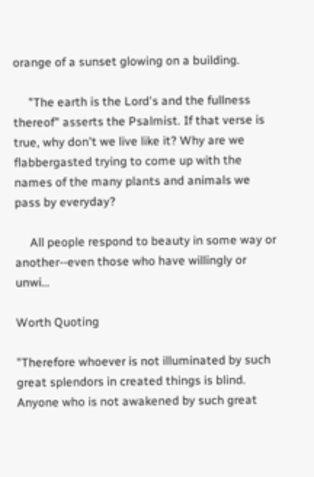orange of a sunset glowing on a building.

     "The earth is the Lord's and the fullness thereof" asserts the Psalmist. If that verse is true, why don't we live like it? Why are we flabbergasted trying to come up with the names of the many plants and animals we pass by everyday?

     All people respond to beauty in some way or another--even those who have willingly or unwi…

Worth Quoting

"Therefore whoever is not illuminated by such great splendors in created things is blind. Anyone who is not awakened by such great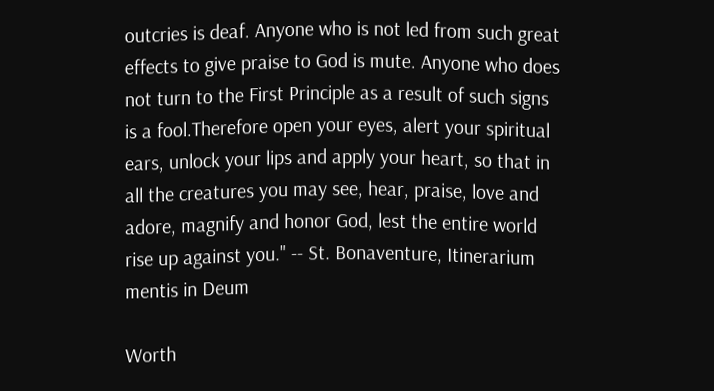outcries is deaf. Anyone who is not led from such great effects to give praise to God is mute. Anyone who does not turn to the First Principle as a result of such signs is a fool.Therefore open your eyes, alert your spiritual ears, unlock your lips and apply your heart, so that in all the creatures you may see, hear, praise, love and adore, magnify and honor God, lest the entire world rise up against you." -- St. Bonaventure, Itinerarium mentis in Deum

Worth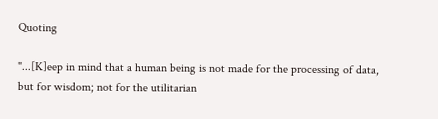Quoting

"...[K]eep in mind that a human being is not made for the processing of data, but for wisdom; not for the utilitarian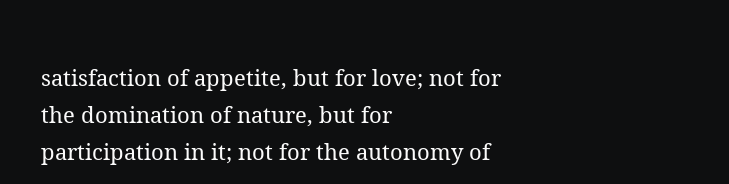satisfaction of appetite, but for love; not for the domination of nature, but for participation in it; not for the autonomy of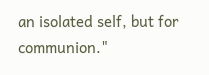an isolated self, but for communion."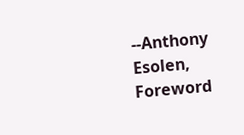--Anthony Esolen,  Foreword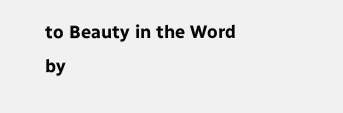to Beauty in the Word by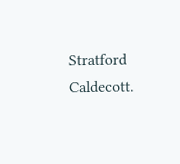Stratford Caldecott.